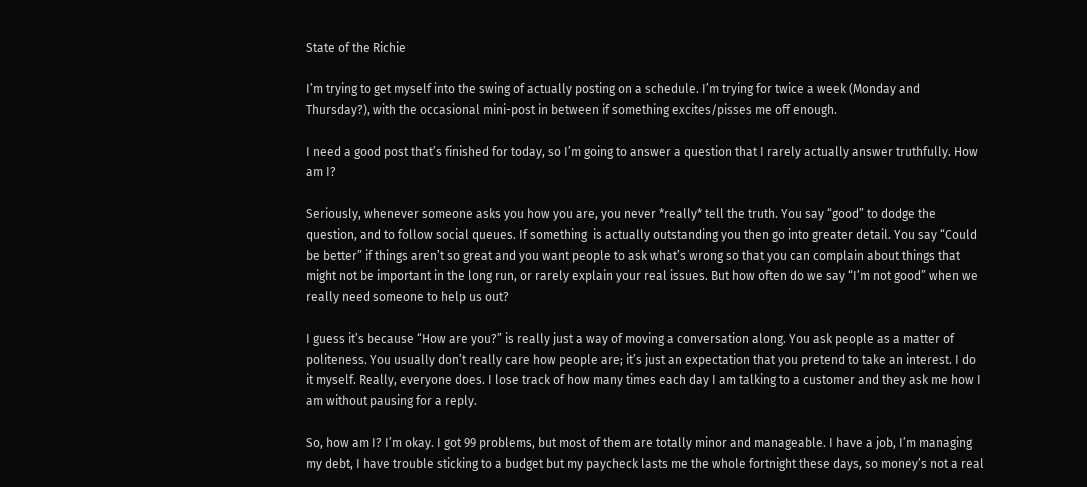State of the Richie

I’m trying to get myself into the swing of actually posting on a schedule. I’m trying for twice a week (Monday and Thursday?), with the occasional mini-post in between if something excites/pisses me off enough.

I need a good post that’s finished for today, so I’m going to answer a question that I rarely actually answer truthfully. How am I?

Seriously, whenever someone asks you how you are, you never *really* tell the truth. You say “good” to dodge the question, and to follow social queues. If something  is actually outstanding you then go into greater detail. You say “Could be better” if things aren’t so great and you want people to ask what’s wrong so that you can complain about things that might not be important in the long run, or rarely explain your real issues. But how often do we say “I’m not good” when we really need someone to help us out?

I guess it’s because “How are you?” is really just a way of moving a conversation along. You ask people as a matter of politeness. You usually don’t really care how people are; it’s just an expectation that you pretend to take an interest. I do it myself. Really, everyone does. I lose track of how many times each day I am talking to a customer and they ask me how I am without pausing for a reply.

So, how am I? I’m okay. I got 99 problems, but most of them are totally minor and manageable. I have a job, I’m managing my debt, I have trouble sticking to a budget but my paycheck lasts me the whole fortnight these days, so money’s not a real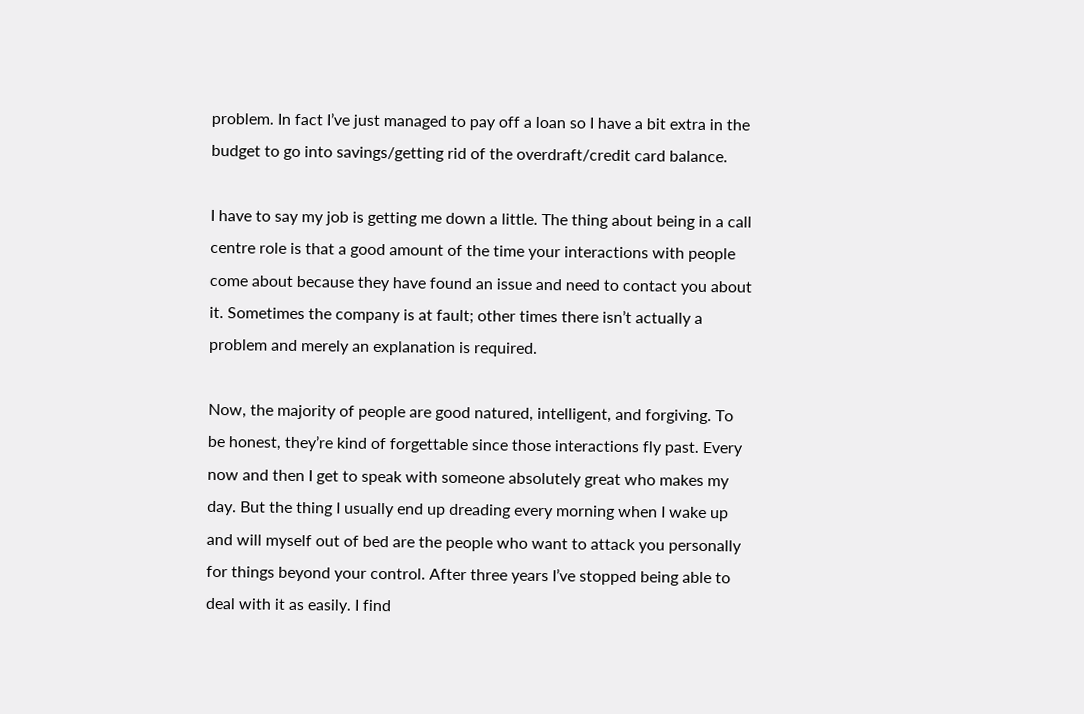problem. In fact I’ve just managed to pay off a loan so I have a bit extra in the budget to go into savings/getting rid of the overdraft/credit card balance.

I have to say my job is getting me down a little. The thing about being in a call centre role is that a good amount of the time your interactions with people come about because they have found an issue and need to contact you about it. Sometimes the company is at fault; other times there isn’t actually a problem and merely an explanation is required.

Now, the majority of people are good natured, intelligent, and forgiving. To be honest, they’re kind of forgettable since those interactions fly past. Every now and then I get to speak with someone absolutely great who makes my day. But the thing I usually end up dreading every morning when I wake up and will myself out of bed are the people who want to attack you personally for things beyond your control. After three years I’ve stopped being able to deal with it as easily. I find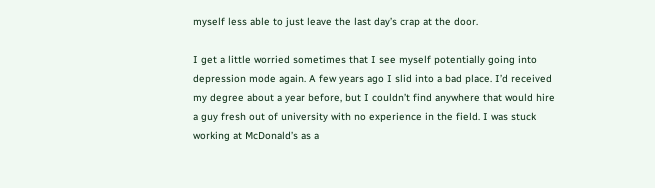myself less able to just leave the last day’s crap at the door.

I get a little worried sometimes that I see myself potentially going into depression mode again. A few years ago I slid into a bad place. I’d received my degree about a year before, but I couldn’t find anywhere that would hire a guy fresh out of university with no experience in the field. I was stuck working at McDonald’s as a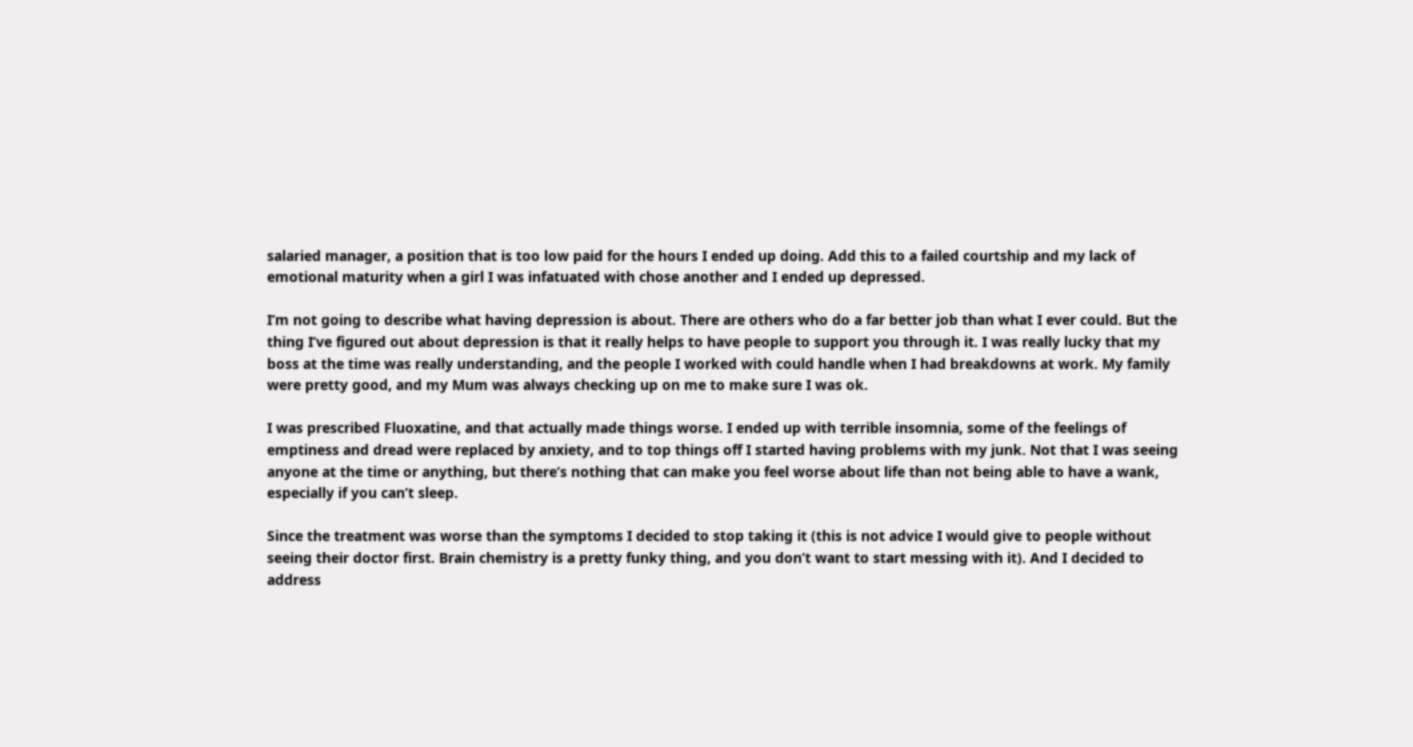salaried manager, a position that is too low paid for the hours I ended up doing. Add this to a failed courtship and my lack of emotional maturity when a girl I was infatuated with chose another and I ended up depressed.

I’m not going to describe what having depression is about. There are others who do a far better job than what I ever could. But the thing I’ve figured out about depression is that it really helps to have people to support you through it. I was really lucky that my boss at the time was really understanding, and the people I worked with could handle when I had breakdowns at work. My family were pretty good, and my Mum was always checking up on me to make sure I was ok.

I was prescribed Fluoxatine, and that actually made things worse. I ended up with terrible insomnia, some of the feelings of emptiness and dread were replaced by anxiety, and to top things off I started having problems with my junk. Not that I was seeing anyone at the time or anything, but there’s nothing that can make you feel worse about life than not being able to have a wank, especially if you can’t sleep.

Since the treatment was worse than the symptoms I decided to stop taking it (this is not advice I would give to people without seeing their doctor first. Brain chemistry is a pretty funky thing, and you don’t want to start messing with it). And I decided to address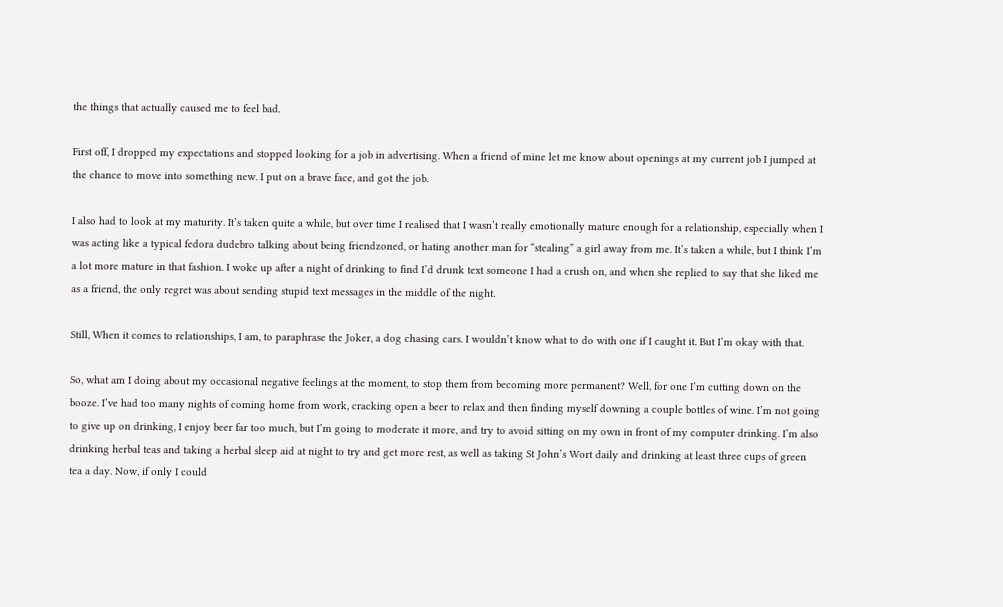the things that actually caused me to feel bad.

First off, I dropped my expectations and stopped looking for a job in advertising. When a friend of mine let me know about openings at my current job I jumped at the chance to move into something new. I put on a brave face, and got the job.

I also had to look at my maturity. It’s taken quite a while, but over time I realised that I wasn’t really emotionally mature enough for a relationship, especially when I was acting like a typical fedora dudebro talking about being friendzoned, or hating another man for “stealing” a girl away from me. It’s taken a while, but I think I’m a lot more mature in that fashion. I woke up after a night of drinking to find I’d drunk text someone I had a crush on, and when she replied to say that she liked me as a friend, the only regret was about sending stupid text messages in the middle of the night.

Still, When it comes to relationships, I am, to paraphrase the Joker, a dog chasing cars. I wouldn’t know what to do with one if I caught it. But I’m okay with that.

So, what am I doing about my occasional negative feelings at the moment, to stop them from becoming more permanent? Well, for one I’m cutting down on the booze. I’ve had too many nights of coming home from work, cracking open a beer to relax and then finding myself downing a couple bottles of wine. I’m not going to give up on drinking, I enjoy beer far too much, but I’m going to moderate it more, and try to avoid sitting on my own in front of my computer drinking. I’m also drinking herbal teas and taking a herbal sleep aid at night to try and get more rest, as well as taking St John’s Wort daily and drinking at least three cups of green tea a day. Now, if only I could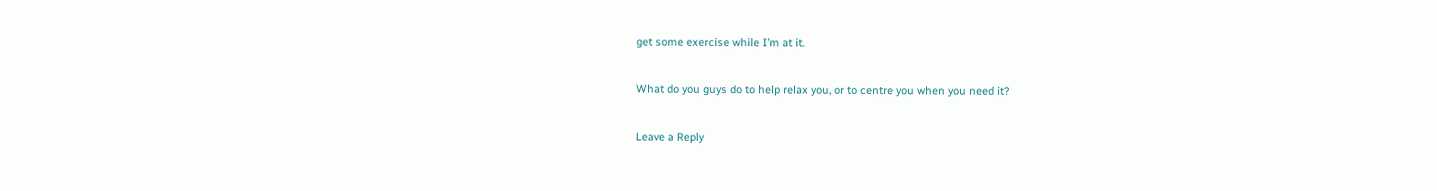get some exercise while I’m at it.

What do you guys do to help relax you, or to centre you when you need it?

Leave a Reply